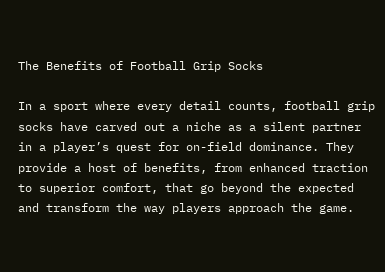The Benefits of Football Grip Socks

In a sport where every detail counts, football grip socks have carved out a niche as a silent partner in a player’s quest for on-field dominance. They provide a host of benefits, from enhanced traction to superior comfort, that go beyond the expected and transform the way players approach the game.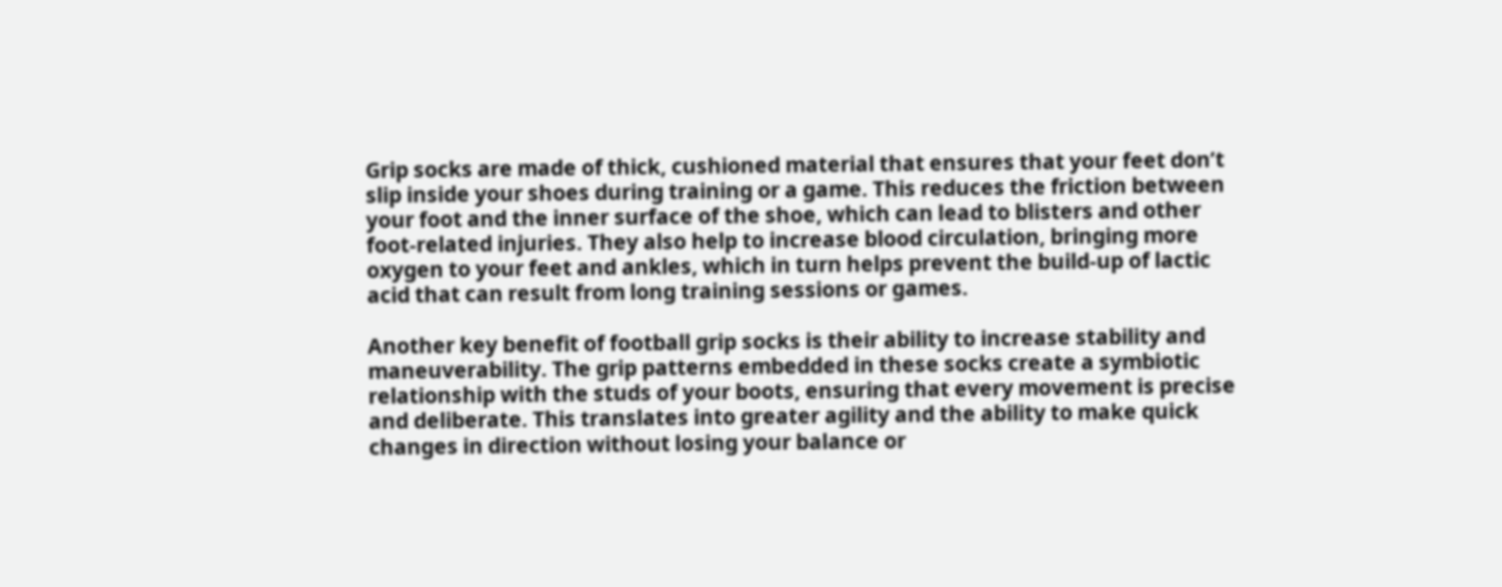Grip socks are made of thick, cushioned material that ensures that your feet don’t slip inside your shoes during training or a game. This reduces the friction between your foot and the inner surface of the shoe, which can lead to blisters and other foot-related injuries. They also help to increase blood circulation, bringing more oxygen to your feet and ankles, which in turn helps prevent the build-up of lactic acid that can result from long training sessions or games.

Another key benefit of football grip socks is their ability to increase stability and maneuverability. The grip patterns embedded in these socks create a symbiotic relationship with the studs of your boots, ensuring that every movement is precise and deliberate. This translates into greater agility and the ability to make quick changes in direction without losing your balance or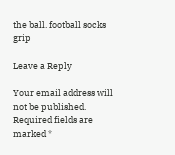the ball. football socks grip

Leave a Reply

Your email address will not be published. Required fields are marked *